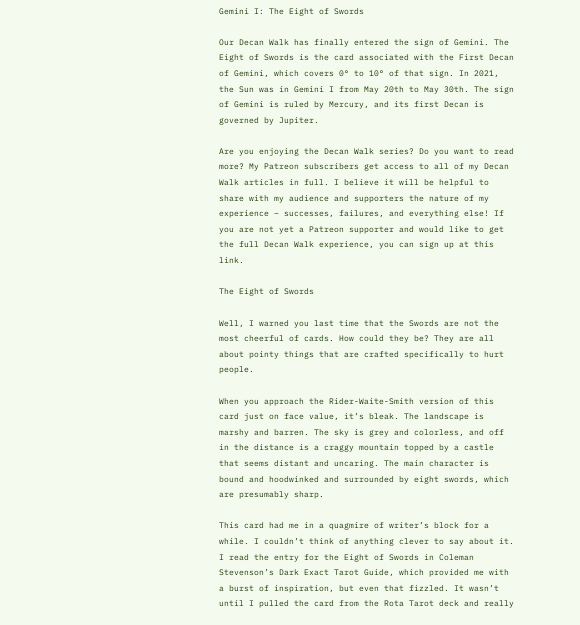Gemini I: The Eight of Swords

Our Decan Walk has finally entered the sign of Gemini. The Eight of Swords is the card associated with the First Decan of Gemini, which covers 0° to 10° of that sign. In 2021, the Sun was in Gemini I from May 20th to May 30th. The sign of Gemini is ruled by Mercury, and its first Decan is governed by Jupiter.

Are you enjoying the Decan Walk series? Do you want to read more? My Patreon subscribers get access to all of my Decan Walk articles in full. I believe it will be helpful to share with my audience and supporters the nature of my experience – successes, failures, and everything else! If you are not yet a Patreon supporter and would like to get the full Decan Walk experience, you can sign up at this link.

The Eight of Swords

Well, I warned you last time that the Swords are not the most cheerful of cards. How could they be? They are all about pointy things that are crafted specifically to hurt people.

When you approach the Rider-Waite-Smith version of this card just on face value, it’s bleak. The landscape is marshy and barren. The sky is grey and colorless, and off in the distance is a craggy mountain topped by a castle that seems distant and uncaring. The main character is bound and hoodwinked and surrounded by eight swords, which are presumably sharp.

This card had me in a quagmire of writer’s block for a while. I couldn’t think of anything clever to say about it. I read the entry for the Eight of Swords in Coleman Stevenson’s Dark Exact Tarot Guide, which provided me with a burst of inspiration, but even that fizzled. It wasn’t until I pulled the card from the Rota Tarot deck and really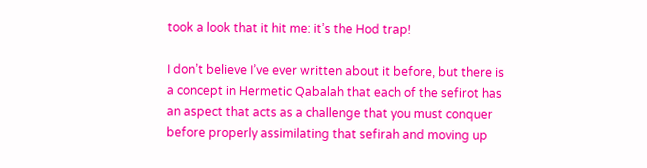took a look that it hit me: it’s the Hod trap!

I don’t believe I’ve ever written about it before, but there is a concept in Hermetic Qabalah that each of the sefirot has an aspect that acts as a challenge that you must conquer before properly assimilating that sefirah and moving up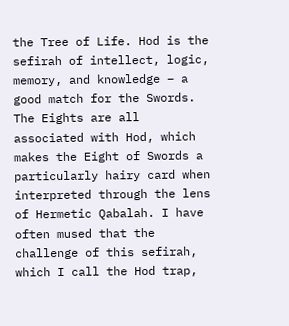the Tree of Life. Hod is the sefirah of intellect, logic, memory, and knowledge – a good match for the Swords. The Eights are all associated with Hod, which makes the Eight of Swords a particularly hairy card when interpreted through the lens of Hermetic Qabalah. I have often mused that the challenge of this sefirah, which I call the Hod trap,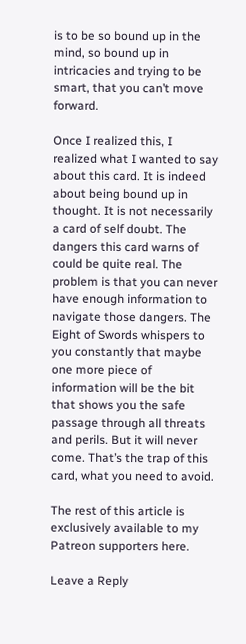is to be so bound up in the mind, so bound up in intricacies and trying to be smart, that you can’t move forward.

Once I realized this, I realized what I wanted to say about this card. It is indeed about being bound up in thought. It is not necessarily a card of self doubt. The dangers this card warns of could be quite real. The problem is that you can never have enough information to navigate those dangers. The Eight of Swords whispers to you constantly that maybe one more piece of information will be the bit that shows you the safe passage through all threats and perils. But it will never come. That’s the trap of this card, what you need to avoid.

The rest of this article is exclusively available to my Patreon supporters here.

Leave a Reply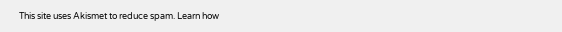This site uses Akismet to reduce spam. Learn how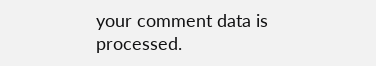your comment data is processed.